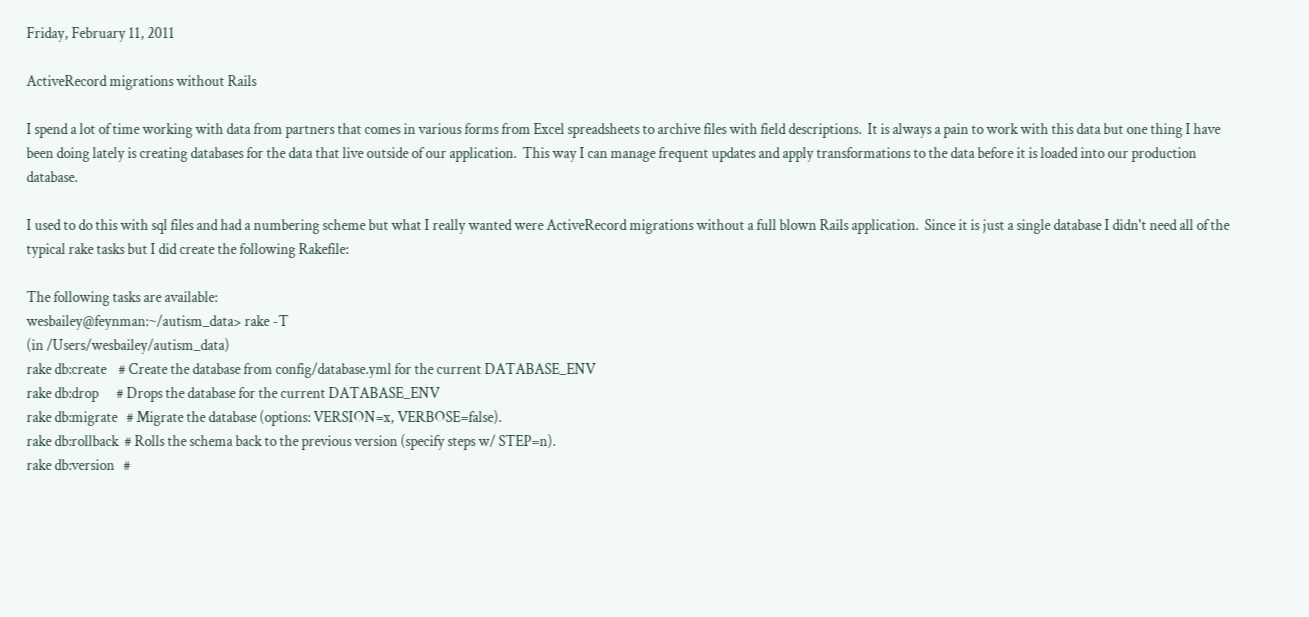Friday, February 11, 2011

ActiveRecord migrations without Rails

I spend a lot of time working with data from partners that comes in various forms from Excel spreadsheets to archive files with field descriptions.  It is always a pain to work with this data but one thing I have been doing lately is creating databases for the data that live outside of our application.  This way I can manage frequent updates and apply transformations to the data before it is loaded into our production database.

I used to do this with sql files and had a numbering scheme but what I really wanted were ActiveRecord migrations without a full blown Rails application.  Since it is just a single database I didn't need all of the typical rake tasks but I did create the following Rakefile:

The following tasks are available:
wesbailey@feynman:~/autism_data> rake -T
(in /Users/wesbailey/autism_data)
rake db:create    # Create the database from config/database.yml for the current DATABASE_ENV
rake db:drop      # Drops the database for the current DATABASE_ENV
rake db:migrate   # Migrate the database (options: VERSION=x, VERBOSE=false).
rake db:rollback  # Rolls the schema back to the previous version (specify steps w/ STEP=n).
rake db:version   #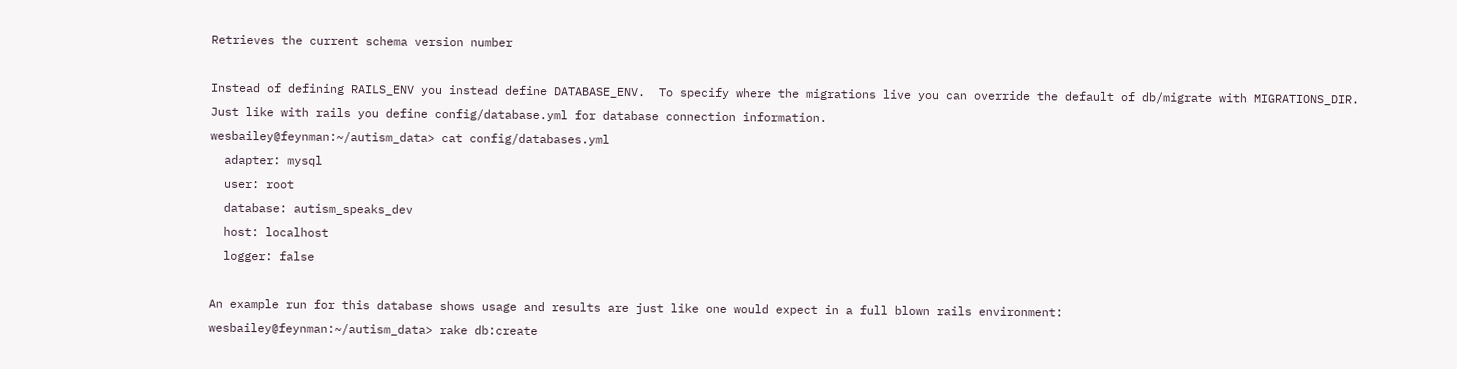Retrieves the current schema version number

Instead of defining RAILS_ENV you instead define DATABASE_ENV.  To specify where the migrations live you can override the default of db/migrate with MIGRATIONS_DIR.  Just like with rails you define config/database.yml for database connection information.
wesbailey@feynman:~/autism_data> cat config/databases.yml
  adapter: mysql
  user: root
  database: autism_speaks_dev
  host: localhost
  logger: false

An example run for this database shows usage and results are just like one would expect in a full blown rails environment:
wesbailey@feynman:~/autism_data> rake db:create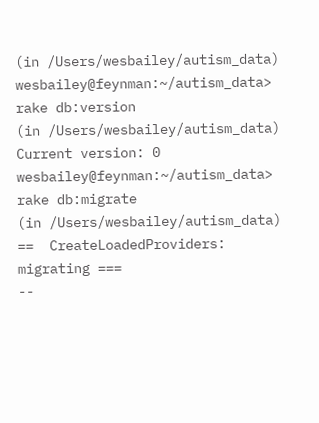(in /Users/wesbailey/autism_data)
wesbailey@feynman:~/autism_data> rake db:version
(in /Users/wesbailey/autism_data)
Current version: 0
wesbailey@feynman:~/autism_data> rake db:migrate
(in /Users/wesbailey/autism_data)
==  CreateLoadedProviders: migrating ===
--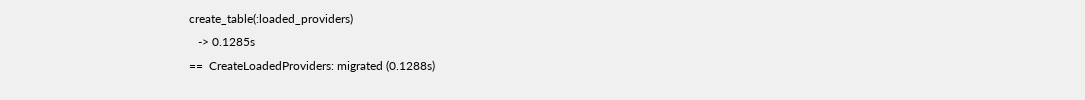create_table(:loaded_providers)
   -> 0.1285s
==  CreateLoadedProviders: migrated (0.1288s)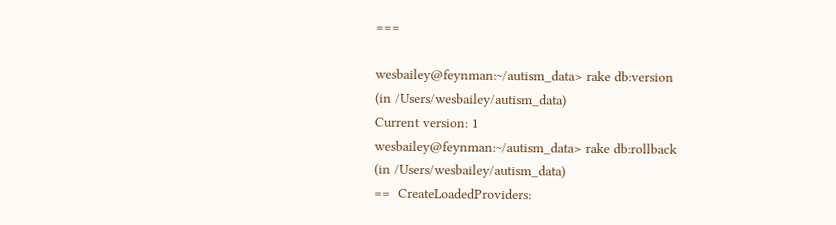===

wesbailey@feynman:~/autism_data> rake db:version
(in /Users/wesbailey/autism_data)
Current version: 1
wesbailey@feynman:~/autism_data> rake db:rollback
(in /Users/wesbailey/autism_data)
==  CreateLoadedProviders: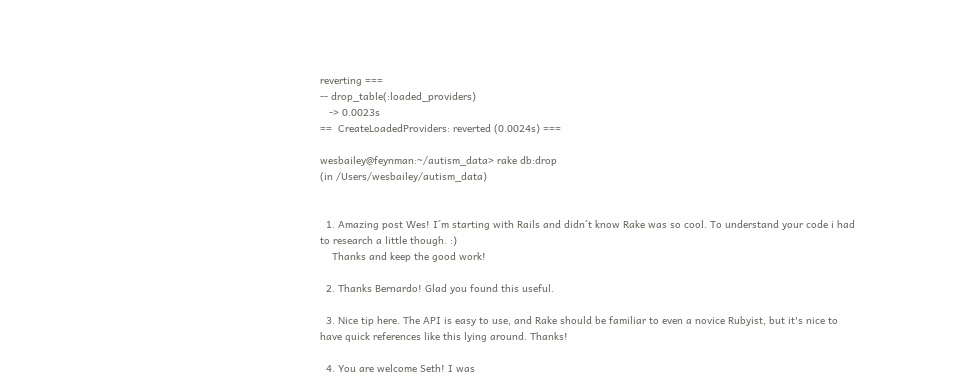reverting ===
-- drop_table(:loaded_providers)
   -> 0.0023s
==  CreateLoadedProviders: reverted (0.0024s) ===

wesbailey@feynman:~/autism_data> rake db:drop
(in /Users/wesbailey/autism_data)


  1. Amazing post Wes! I´m starting with Rails and didn´t know Rake was so cool. To understand your code i had to research a little though. :)
    Thanks and keep the good work!

  2. Thanks Bernardo! Glad you found this useful.

  3. Nice tip here. The API is easy to use, and Rake should be familiar to even a novice Rubyist, but it's nice to have quick references like this lying around. Thanks!

  4. You are welcome Seth! I was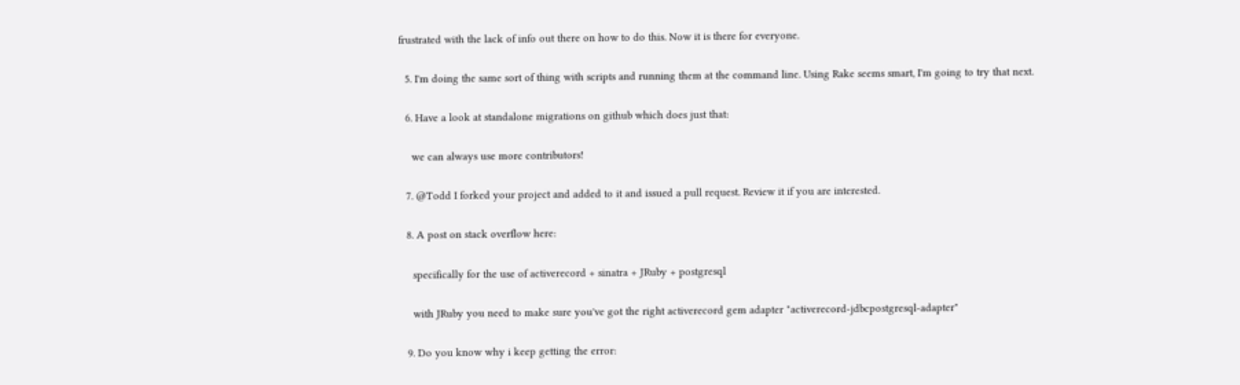frustrated with the lack of info out there on how to do this. Now it is there for everyone.

  5. I'm doing the same sort of thing with scripts and running them at the command line. Using Rake seems smart, I'm going to try that next.

  6. Have a look at standalone migrations on github which does just that:

    we can always use more contributors!

  7. @Todd I forked your project and added to it and issued a pull request. Review it if you are interested.

  8. A post on stack overflow here:

    specifically for the use of activerecord + sinatra + JRuby + postgresql

    with JRuby you need to make sure you've got the right activerecord gem adapter "activerecord-jdbcpostgresql-adapter"

  9. Do you know why i keep getting the error: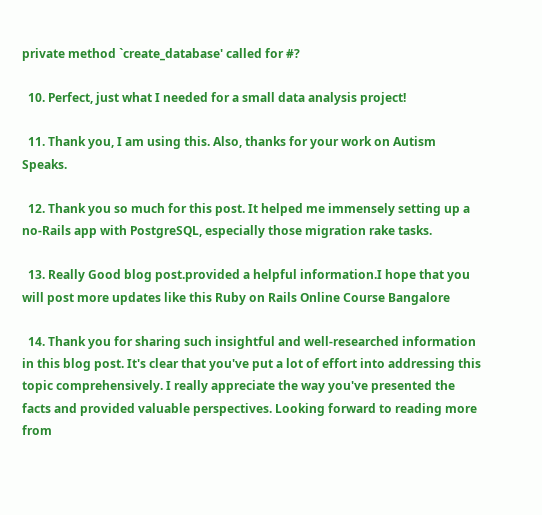private method `create_database' called for #?

  10. Perfect, just what I needed for a small data analysis project!

  11. Thank you, I am using this. Also, thanks for your work on Autism Speaks.

  12. Thank you so much for this post. It helped me immensely setting up a no-Rails app with PostgreSQL, especially those migration rake tasks.

  13. Really Good blog post.provided a helpful information.I hope that you will post more updates like this Ruby on Rails Online Course Bangalore

  14. Thank you for sharing such insightful and well-researched information in this blog post. It's clear that you've put a lot of effort into addressing this topic comprehensively. I really appreciate the way you've presented the facts and provided valuable perspectives. Looking forward to reading more from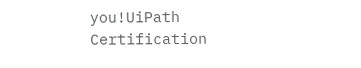you!UiPath Certification